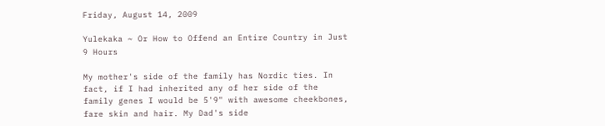Friday, August 14, 2009

Yulekaka ~ Or How to Offend an Entire Country in Just 9 Hours

My mother's side of the family has Nordic ties. In fact, if I had inherited any of her side of the family genes I would be 5'9" with awesome cheekbones, fare skin and hair. My Dad's side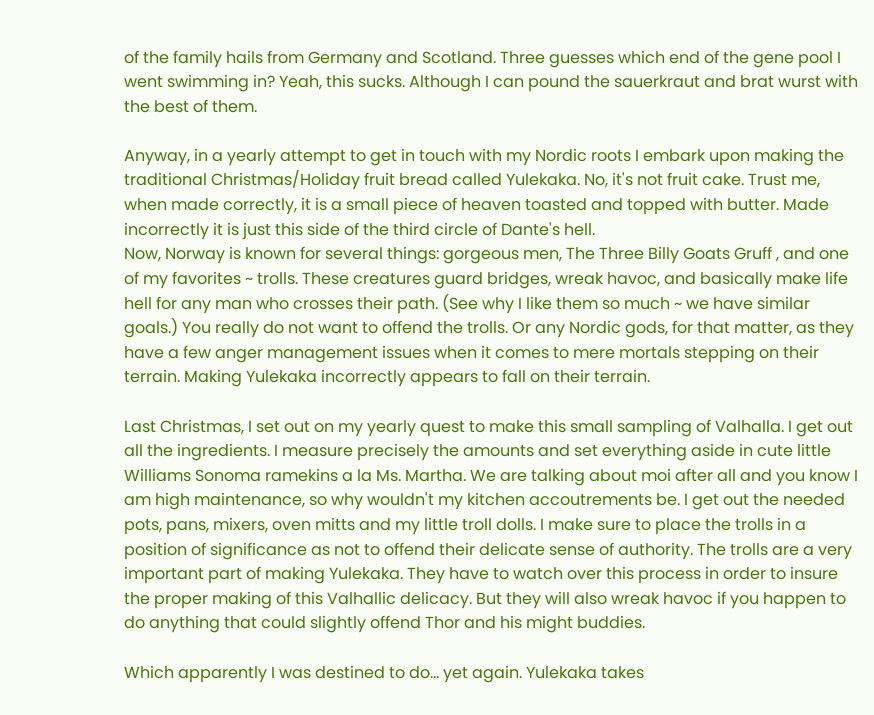of the family hails from Germany and Scotland. Three guesses which end of the gene pool I went swimming in? Yeah, this sucks. Although I can pound the sauerkraut and brat wurst with the best of them.

Anyway, in a yearly attempt to get in touch with my Nordic roots I embark upon making the traditional Christmas/Holiday fruit bread called Yulekaka. No, it's not fruit cake. Trust me, when made correctly, it is a small piece of heaven toasted and topped with butter. Made incorrectly it is just this side of the third circle of Dante's hell.
Now, Norway is known for several things: gorgeous men, The Three Billy Goats Gruff , and one of my favorites ~ trolls. These creatures guard bridges, wreak havoc, and basically make life hell for any man who crosses their path. (See why I like them so much ~ we have similar goals.) You really do not want to offend the trolls. Or any Nordic gods, for that matter, as they have a few anger management issues when it comes to mere mortals stepping on their terrain. Making Yulekaka incorrectly appears to fall on their terrain.

Last Christmas, I set out on my yearly quest to make this small sampling of Valhalla. I get out all the ingredients. I measure precisely the amounts and set everything aside in cute little Williams Sonoma ramekins a la Ms. Martha. We are talking about moi after all and you know I am high maintenance, so why wouldn't my kitchen accoutrements be. I get out the needed pots, pans, mixers, oven mitts and my little troll dolls. I make sure to place the trolls in a position of significance as not to offend their delicate sense of authority. The trolls are a very important part of making Yulekaka. They have to watch over this process in order to insure the proper making of this Valhallic delicacy. But they will also wreak havoc if you happen to do anything that could slightly offend Thor and his might buddies.

Which apparently I was destined to do... yet again. Yulekaka takes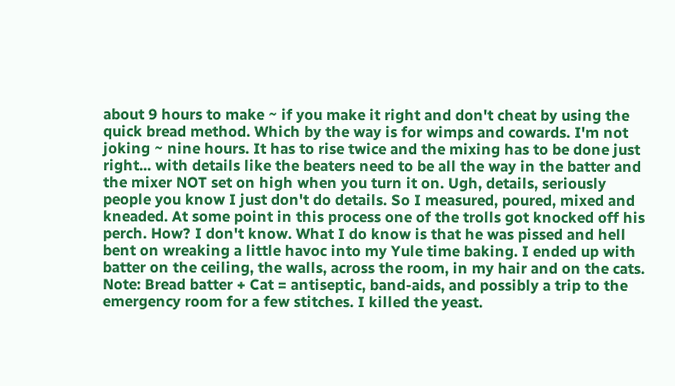about 9 hours to make ~ if you make it right and don't cheat by using the quick bread method. Which by the way is for wimps and cowards. I'm not joking ~ nine hours. It has to rise twice and the mixing has to be done just right... with details like the beaters need to be all the way in the batter and the mixer NOT set on high when you turn it on. Ugh, details, seriously people you know I just don't do details. So I measured, poured, mixed and kneaded. At some point in this process one of the trolls got knocked off his perch. How? I don't know. What I do know is that he was pissed and hell bent on wreaking a little havoc into my Yule time baking. I ended up with batter on the ceiling, the walls, across the room, in my hair and on the cats. Note: Bread batter + Cat = antiseptic, band-aids, and possibly a trip to the emergency room for a few stitches. I killed the yeast.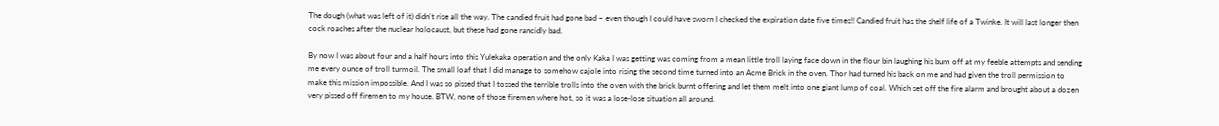The dough (what was left of it) didn't rise all the way. The candied fruit had gone bad ~ even though I could have sworn I checked the expiration date five times!! Candied fruit has the shelf life of a Twinke. It will last longer then cock roaches after the nuclear holocaust, but these had gone rancidly bad.

By now I was about four and a half hours into this Yulekaka operation and the only Kaka I was getting was coming from a mean little troll laying face down in the flour bin laughing his bum off at my feeble attempts and sending me every ounce of troll turmoil. The small loaf that I did manage to somehow cajole into rising the second time turned into an Acme Brick in the oven. Thor had turned his back on me and had given the troll permission to make this mission impossible. And I was so pissed that I tossed the terrible trolls into the oven with the brick burnt offering and let them melt into one giant lump of coal. Which set off the fire alarm and brought about a dozen very pissed off firemen to my house. BTW, none of those firemen where hot, so it was a lose-lose situation all around.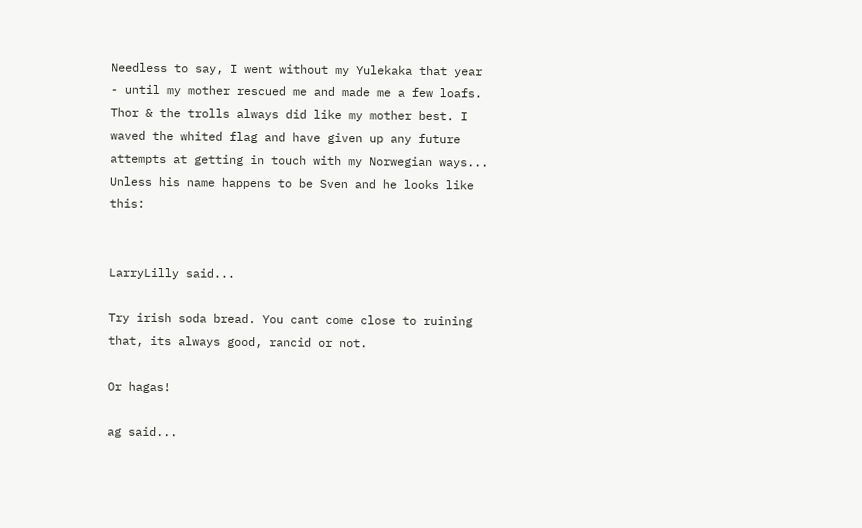Needless to say, I went without my Yulekaka that year - until my mother rescued me and made me a few loafs. Thor & the trolls always did like my mother best. I waved the whited flag and have given up any future attempts at getting in touch with my Norwegian ways... Unless his name happens to be Sven and he looks like this:


LarryLilly said...

Try irish soda bread. You cant come close to ruining that, its always good, rancid or not.

Or hagas!

ag said...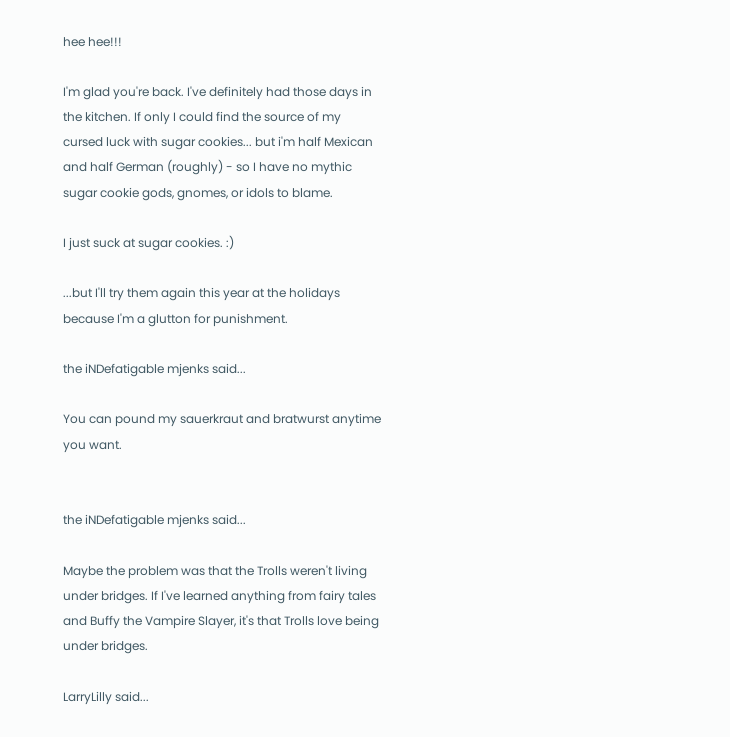hee hee!!!

I'm glad you're back. I've definitely had those days in the kitchen. If only I could find the source of my cursed luck with sugar cookies... but i'm half Mexican and half German (roughly) - so I have no mythic sugar cookie gods, gnomes, or idols to blame.

I just suck at sugar cookies. :)

...but I'll try them again this year at the holidays because I'm a glutton for punishment.

the iNDefatigable mjenks said...

You can pound my sauerkraut and bratwurst anytime you want.


the iNDefatigable mjenks said...

Maybe the problem was that the Trolls weren't living under bridges. If I've learned anything from fairy tales and Buffy the Vampire Slayer, it's that Trolls love being under bridges.

LarryLilly said...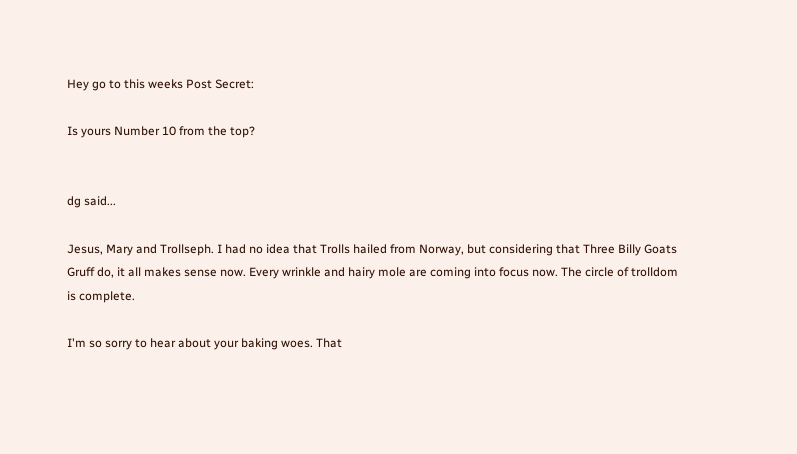Hey go to this weeks Post Secret:

Is yours Number 10 from the top?


dg said...

Jesus, Mary and Trollseph. I had no idea that Trolls hailed from Norway, but considering that Three Billy Goats Gruff do, it all makes sense now. Every wrinkle and hairy mole are coming into focus now. The circle of trolldom is complete.

I'm so sorry to hear about your baking woes. That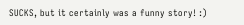SUCKS, but it certainly was a funny story! :)